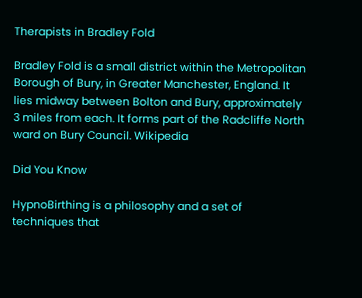Therapists in Bradley Fold

Bradley Fold is a small district within the Metropolitan Borough of Bury, in Greater Manchester, England. It lies midway between Bolton and Bury, approximately 3 miles from each. It forms part of the Radcliffe North ward on Bury Council. Wikipedia

Did You Know

HypnoBirthing is a philosophy and a set of techniques that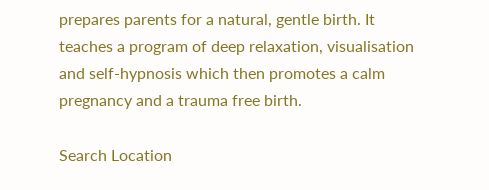prepares parents for a natural, gentle birth. It teaches a program of deep relaxation, visualisation and self-hypnosis which then promotes a calm pregnancy and a trauma free birth.

Search Location